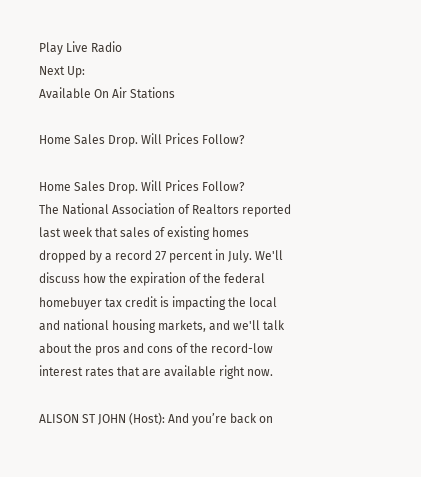Play Live Radio
Next Up:
Available On Air Stations

Home Sales Drop. Will Prices Follow?

Home Sales Drop. Will Prices Follow?
The National Association of Realtors reported last week that sales of existing homes dropped by a record 27 percent in July. We'll discuss how the expiration of the federal homebuyer tax credit is impacting the local and national housing markets, and we'll talk about the pros and cons of the record-low interest rates that are available right now.

ALISON ST JOHN (Host): And you’re back on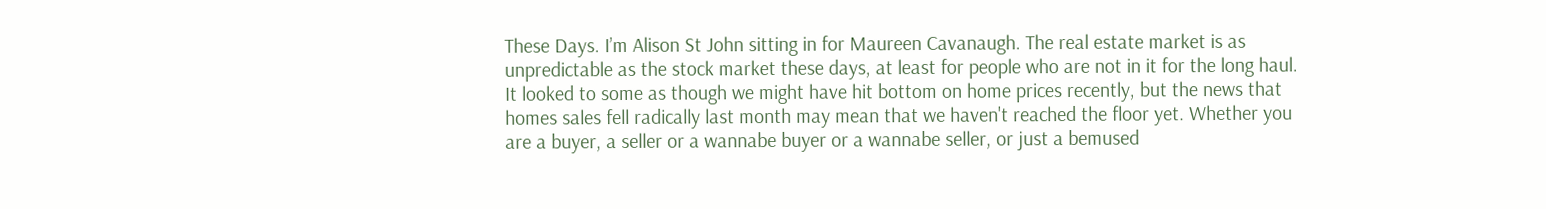These Days. I’m Alison St John sitting in for Maureen Cavanaugh. The real estate market is as unpredictable as the stock market these days, at least for people who are not in it for the long haul. It looked to some as though we might have hit bottom on home prices recently, but the news that homes sales fell radically last month may mean that we haven't reached the floor yet. Whether you are a buyer, a seller or a wannabe buyer or a wannabe seller, or just a bemused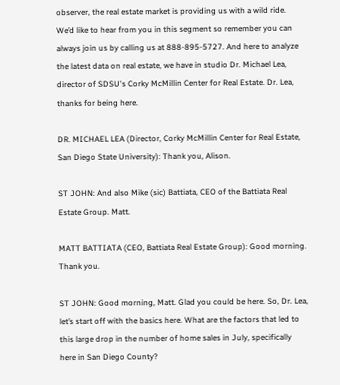observer, the real estate market is providing us with a wild ride. We’d like to hear from you in this segment so remember you can always join us by calling us at 888-895-5727. And here to analyze the latest data on real estate, we have in studio Dr. Michael Lea, director of SDSU's Corky McMillin Center for Real Estate. Dr. Lea, thanks for being here.

DR. MICHAEL LEA (Director, Corky McMillin Center for Real Estate, San Diego State University): Thank you, Alison.

ST JOHN: And also Mike (sic) Battiata, CEO of the Battiata Real Estate Group. Matt.

MATT BATTIATA (CEO, Battiata Real Estate Group): Good morning. Thank you.

ST JOHN: Good morning, Matt. Glad you could be here. So, Dr. Lea, let’s start off with the basics here. What are the factors that led to this large drop in the number of home sales in July, specifically here in San Diego County?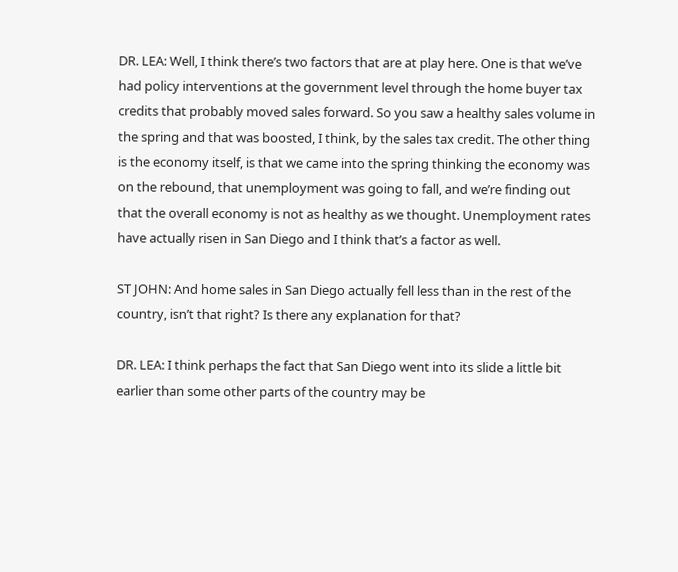DR. LEA: Well, I think there’s two factors that are at play here. One is that we’ve had policy interventions at the government level through the home buyer tax credits that probably moved sales forward. So you saw a healthy sales volume in the spring and that was boosted, I think, by the sales tax credit. The other thing is the economy itself, is that we came into the spring thinking the economy was on the rebound, that unemployment was going to fall, and we’re finding out that the overall economy is not as healthy as we thought. Unemployment rates have actually risen in San Diego and I think that’s a factor as well.

ST JOHN: And home sales in San Diego actually fell less than in the rest of the country, isn’t that right? Is there any explanation for that?

DR. LEA: I think perhaps the fact that San Diego went into its slide a little bit earlier than some other parts of the country may be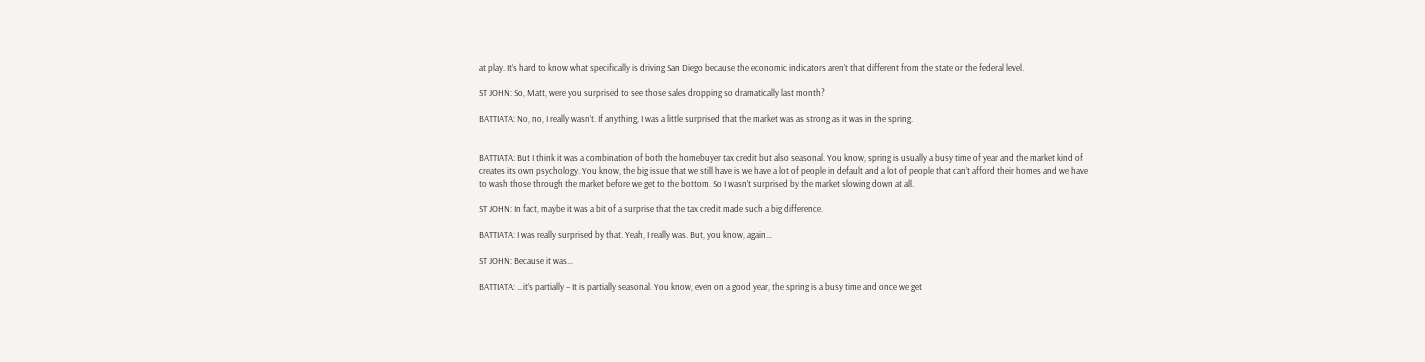at play. It’s hard to know what specifically is driving San Diego because the economic indicators aren’t that different from the state or the federal level.

ST JOHN: So, Matt, were you surprised to see those sales dropping so dramatically last month?

BATTIATA: No, no, I really wasn’t. If anything, I was a little surprised that the market was as strong as it was in the spring.


BATTIATA: But I think it was a combination of both the homebuyer tax credit but also seasonal. You know, spring is usually a busy time of year and the market kind of creates its own psychology. You know, the big issue that we still have is we have a lot of people in default and a lot of people that can’t afford their homes and we have to wash those through the market before we get to the bottom. So I wasn’t surprised by the market slowing down at all.

ST JOHN: In fact, maybe it was a bit of a surprise that the tax credit made such a big difference.

BATTIATA: I was really surprised by that. Yeah, I really was. But, you know, again…

ST JOHN: Because it was…

BATTIATA: …it’s partially – It is partially seasonal. You know, even on a good year, the spring is a busy time and once we get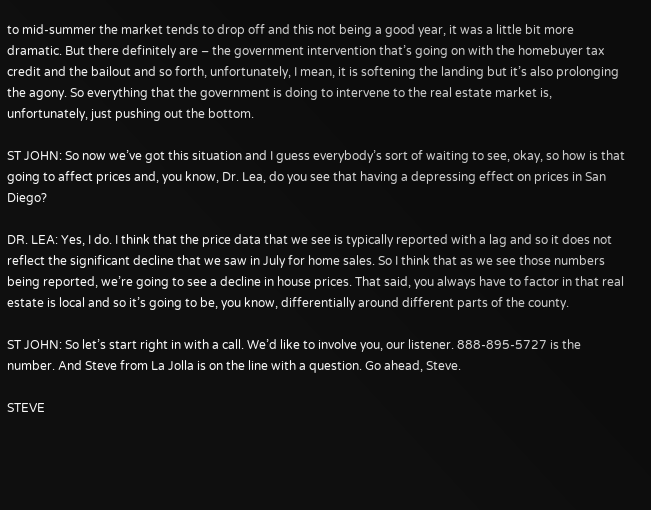to mid-summer the market tends to drop off and this not being a good year, it was a little bit more dramatic. But there definitely are – the government intervention that’s going on with the homebuyer tax credit and the bailout and so forth, unfortunately, I mean, it is softening the landing but it’s also prolonging the agony. So everything that the government is doing to intervene to the real estate market is, unfortunately, just pushing out the bottom.

ST JOHN: So now we’ve got this situation and I guess everybody’s sort of waiting to see, okay, so how is that going to affect prices and, you know, Dr. Lea, do you see that having a depressing effect on prices in San Diego?

DR. LEA: Yes, I do. I think that the price data that we see is typically reported with a lag and so it does not reflect the significant decline that we saw in July for home sales. So I think that as we see those numbers being reported, we’re going to see a decline in house prices. That said, you always have to factor in that real estate is local and so it’s going to be, you know, differentially around different parts of the county.

ST JOHN: So let’s start right in with a call. We’d like to involve you, our listener. 888-895-5727 is the number. And Steve from La Jolla is on the line with a question. Go ahead, Steve.

STEVE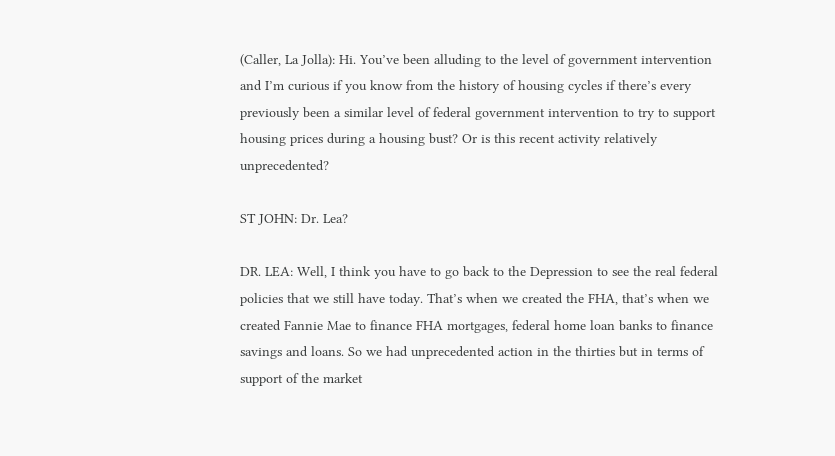(Caller, La Jolla): Hi. You’ve been alluding to the level of government intervention and I’m curious if you know from the history of housing cycles if there’s every previously been a similar level of federal government intervention to try to support housing prices during a housing bust? Or is this recent activity relatively unprecedented?

ST JOHN: Dr. Lea?

DR. LEA: Well, I think you have to go back to the Depression to see the real federal policies that we still have today. That’s when we created the FHA, that’s when we created Fannie Mae to finance FHA mortgages, federal home loan banks to finance savings and loans. So we had unprecedented action in the thirties but in terms of support of the market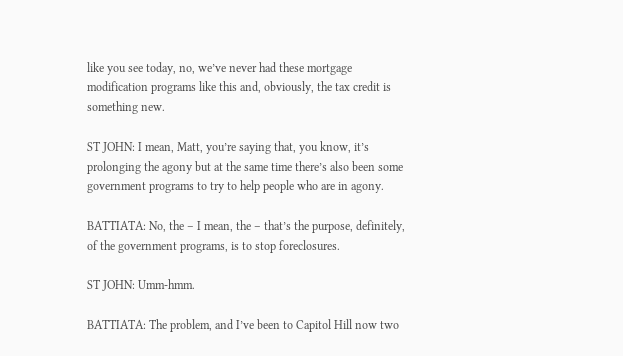like you see today, no, we’ve never had these mortgage modification programs like this and, obviously, the tax credit is something new.

ST JOHN: I mean, Matt, you’re saying that, you know, it’s prolonging the agony but at the same time there’s also been some government programs to try to help people who are in agony.

BATTIATA: No, the – I mean, the – that’s the purpose, definitely, of the government programs, is to stop foreclosures.

ST JOHN: Umm-hmm.

BATTIATA: The problem, and I’ve been to Capitol Hill now two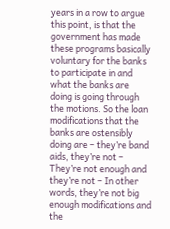years in a row to argue this point, is that the government has made these programs basically voluntary for the banks to participate in and what the banks are doing is going through the motions. So the loan modifications that the banks are ostensibly doing are – they’re band aids, they’re not – They’re not enough and they’re not – In other words, they’re not big enough modifications and the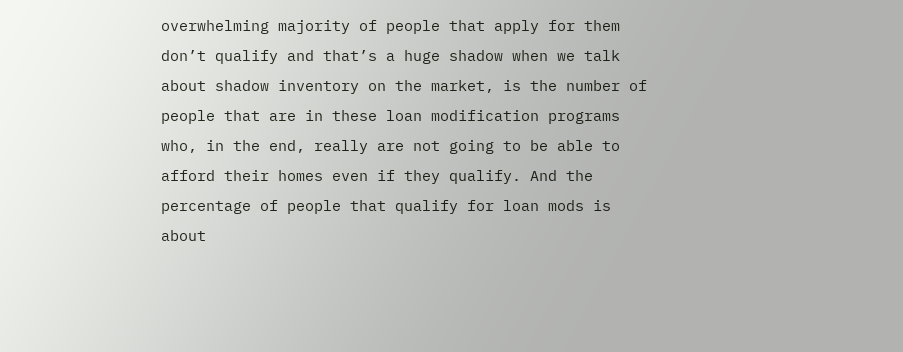overwhelming majority of people that apply for them don’t qualify and that’s a huge shadow when we talk about shadow inventory on the market, is the number of people that are in these loan modification programs who, in the end, really are not going to be able to afford their homes even if they qualify. And the percentage of people that qualify for loan mods is about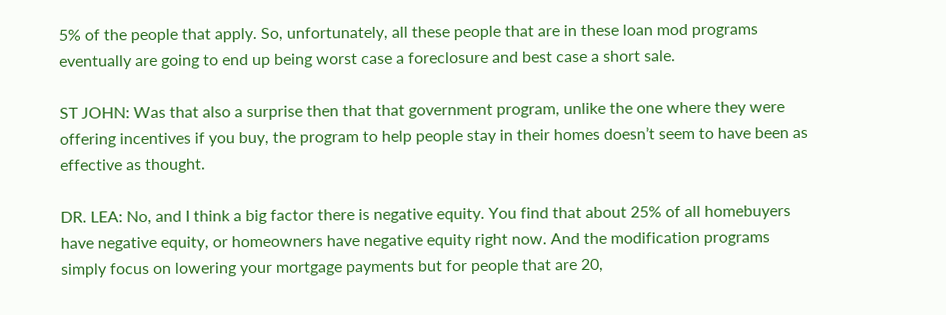5% of the people that apply. So, unfortunately, all these people that are in these loan mod programs eventually are going to end up being worst case a foreclosure and best case a short sale.

ST JOHN: Was that also a surprise then that that government program, unlike the one where they were offering incentives if you buy, the program to help people stay in their homes doesn’t seem to have been as effective as thought.

DR. LEA: No, and I think a big factor there is negative equity. You find that about 25% of all homebuyers have negative equity, or homeowners have negative equity right now. And the modification programs simply focus on lowering your mortgage payments but for people that are 20,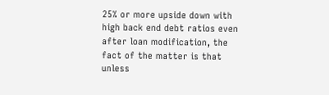25% or more upside down with high back end debt ratios even after loan modification, the fact of the matter is that unless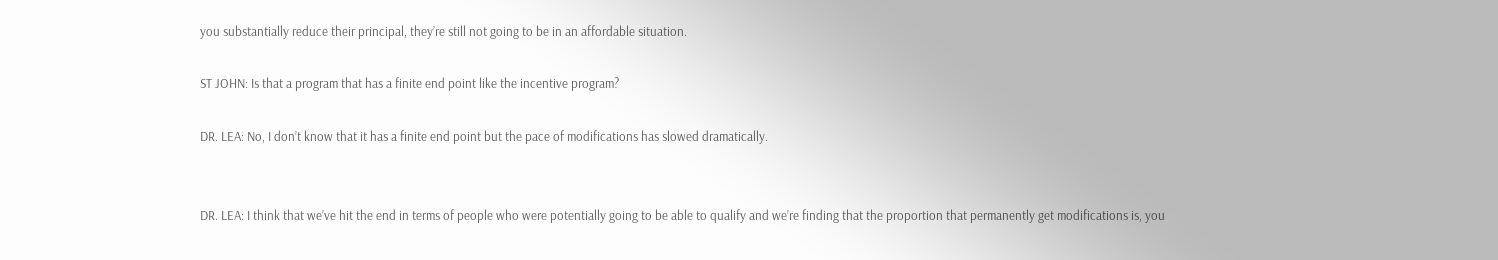you substantially reduce their principal, they’re still not going to be in an affordable situation.

ST JOHN: Is that a program that has a finite end point like the incentive program?

DR. LEA: No, I don’t know that it has a finite end point but the pace of modifications has slowed dramatically.


DR. LEA: I think that we’ve hit the end in terms of people who were potentially going to be able to qualify and we’re finding that the proportion that permanently get modifications is, you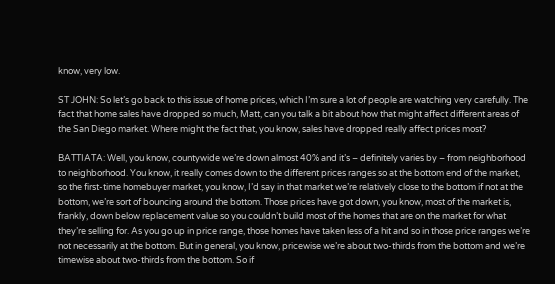know, very low.

ST JOHN: So let’s go back to this issue of home prices, which I’m sure a lot of people are watching very carefully. The fact that home sales have dropped so much, Matt, can you talk a bit about how that might affect different areas of the San Diego market. Where might the fact that, you know, sales have dropped really affect prices most?

BATTIATA: Well, you know, countywide we’re down almost 40% and it’s – definitely varies by – from neighborhood to neighborhood. You know, it really comes down to the different prices ranges so at the bottom end of the market, so the first-time homebuyer market, you know, I’d say in that market we’re relatively close to the bottom if not at the bottom, we’re sort of bouncing around the bottom. Those prices have got down, you know, most of the market is, frankly, down below replacement value so you couldn’t build most of the homes that are on the market for what they’re selling for. As you go up in price range, those homes have taken less of a hit and so in those price ranges we’re not necessarily at the bottom. But in general, you know, pricewise we’re about two-thirds from the bottom and we’re timewise about two-thirds from the bottom. So if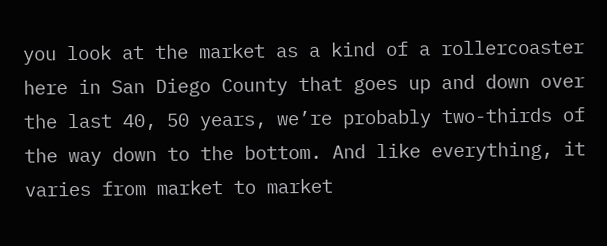you look at the market as a kind of a rollercoaster here in San Diego County that goes up and down over the last 40, 50 years, we’re probably two-thirds of the way down to the bottom. And like everything, it varies from market to market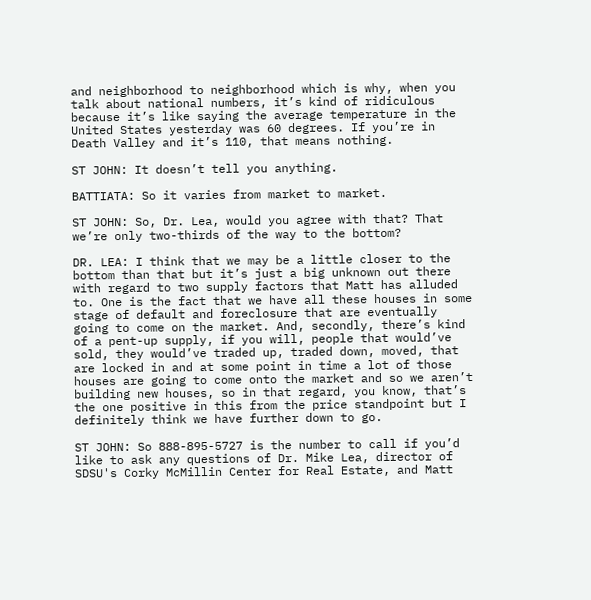and neighborhood to neighborhood which is why, when you talk about national numbers, it’s kind of ridiculous because it’s like saying the average temperature in the United States yesterday was 60 degrees. If you’re in Death Valley and it’s 110, that means nothing.

ST JOHN: It doesn’t tell you anything.

BATTIATA: So it varies from market to market.

ST JOHN: So, Dr. Lea, would you agree with that? That we’re only two-thirds of the way to the bottom?

DR. LEA: I think that we may be a little closer to the bottom than that but it’s just a big unknown out there with regard to two supply factors that Matt has alluded to. One is the fact that we have all these houses in some stage of default and foreclosure that are eventually going to come on the market. And, secondly, there’s kind of a pent-up supply, if you will, people that would’ve sold, they would’ve traded up, traded down, moved, that are locked in and at some point in time a lot of those houses are going to come onto the market and so we aren’t building new houses, so in that regard, you know, that’s the one positive in this from the price standpoint but I definitely think we have further down to go.

ST JOHN: So 888-895-5727 is the number to call if you’d like to ask any questions of Dr. Mike Lea, director of SDSU's Corky McMillin Center for Real Estate, and Matt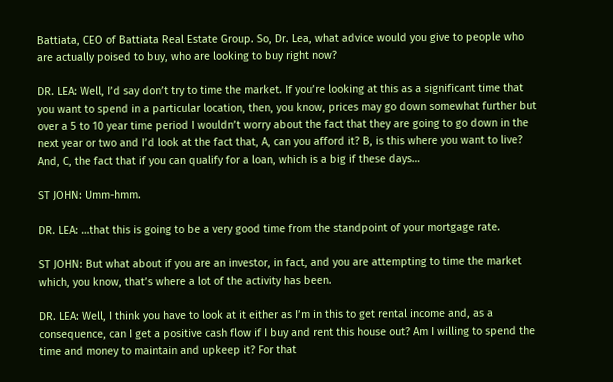Battiata, CEO of Battiata Real Estate Group. So, Dr. Lea, what advice would you give to people who are actually poised to buy, who are looking to buy right now?

DR. LEA: Well, I’d say don’t try to time the market. If you’re looking at this as a significant time that you want to spend in a particular location, then, you know, prices may go down somewhat further but over a 5 to 10 year time period I wouldn’t worry about the fact that they are going to go down in the next year or two and I’d look at the fact that, A, can you afford it? B, is this where you want to live? And, C, the fact that if you can qualify for a loan, which is a big if these days…

ST JOHN: Umm-hmm.

DR. LEA: …that this is going to be a very good time from the standpoint of your mortgage rate.

ST JOHN: But what about if you are an investor, in fact, and you are attempting to time the market which, you know, that’s where a lot of the activity has been.

DR. LEA: Well, I think you have to look at it either as I’m in this to get rental income and, as a consequence, can I get a positive cash flow if I buy and rent this house out? Am I willing to spend the time and money to maintain and upkeep it? For that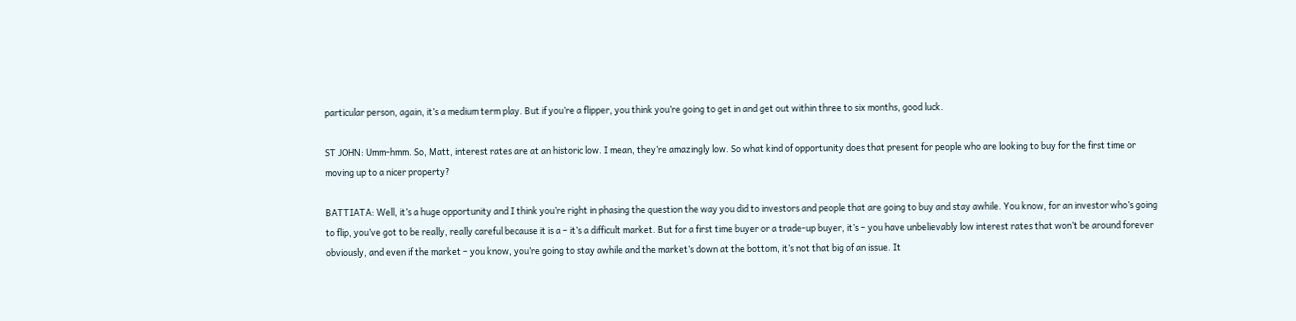particular person, again, it’s a medium term play. But if you’re a flipper, you think you’re going to get in and get out within three to six months, good luck.

ST JOHN: Umm-hmm. So, Matt, interest rates are at an historic low. I mean, they’re amazingly low. So what kind of opportunity does that present for people who are looking to buy for the first time or moving up to a nicer property?

BATTIATA: Well, it’s a huge opportunity and I think you’re right in phasing the question the way you did to investors and people that are going to buy and stay awhile. You know, for an investor who’s going to flip, you’ve got to be really, really careful because it is a – it’s a difficult market. But for a first time buyer or a trade-up buyer, it’s – you have unbelievably low interest rates that won’t be around forever obviously, and even if the market – you know, you’re going to stay awhile and the market’s down at the bottom, it’s not that big of an issue. It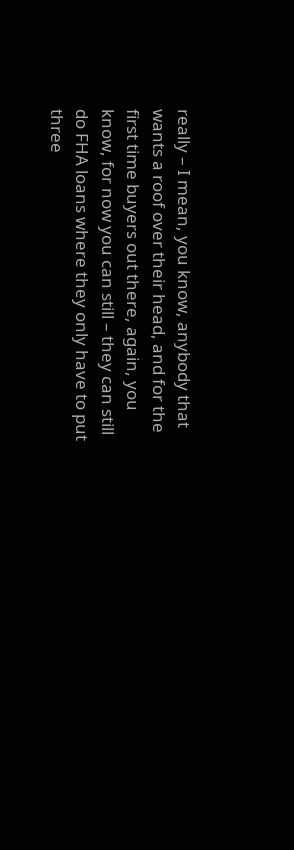really – I mean, you know, anybody that wants a roof over their head, and for the first time buyers out there, again, you know, for now you can still – they can still do FHA loans where they only have to put three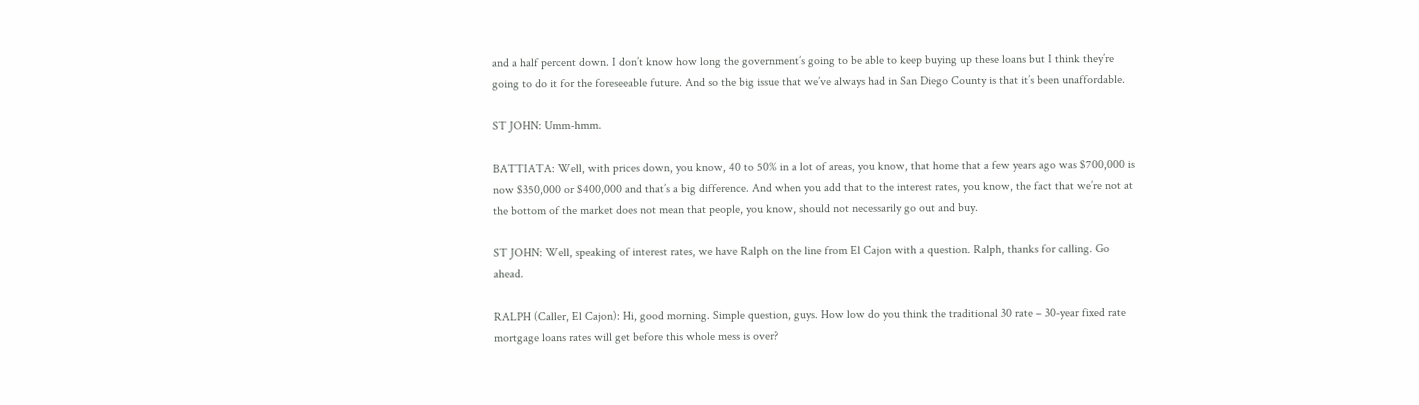and a half percent down. I don’t know how long the government’s going to be able to keep buying up these loans but I think they’re going to do it for the foreseeable future. And so the big issue that we’ve always had in San Diego County is that it’s been unaffordable.

ST JOHN: Umm-hmm.

BATTIATA: Well, with prices down, you know, 40 to 50% in a lot of areas, you know, that home that a few years ago was $700,000 is now $350,000 or $400,000 and that’s a big difference. And when you add that to the interest rates, you know, the fact that we’re not at the bottom of the market does not mean that people, you know, should not necessarily go out and buy.

ST JOHN: Well, speaking of interest rates, we have Ralph on the line from El Cajon with a question. Ralph, thanks for calling. Go ahead.

RALPH (Caller, El Cajon): Hi, good morning. Simple question, guys. How low do you think the traditional 30 rate – 30-year fixed rate mortgage loans rates will get before this whole mess is over?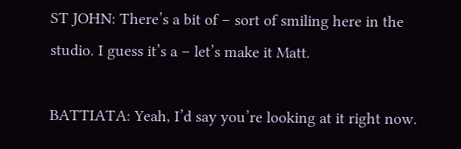ST JOHN: There’s a bit of – sort of smiling here in the studio. I guess it’s a – let’s make it Matt.

BATTIATA: Yeah, I’d say you’re looking at it right now.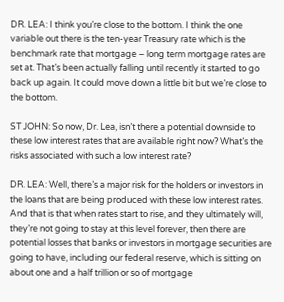DR. LEA: I think you’re close to the bottom. I think the one variable out there is the ten-year Treasury rate which is the benchmark rate that mortgage – long term mortgage rates are set at. That’s been actually falling until recently it started to go back up again. It could move down a little bit but we’re close to the bottom.

ST JOHN: So now, Dr. Lea, isn’t there a potential downside to these low interest rates that are available right now? What’s the risks associated with such a low interest rate?

DR. LEA: Well, there’s a major risk for the holders or investors in the loans that are being produced with these low interest rates. And that is that when rates start to rise, and they ultimately will, they’re not going to stay at this level forever, then there are potential losses that banks or investors in mortgage securities are going to have, including our federal reserve, which is sitting on about one and a half trillion or so of mortgage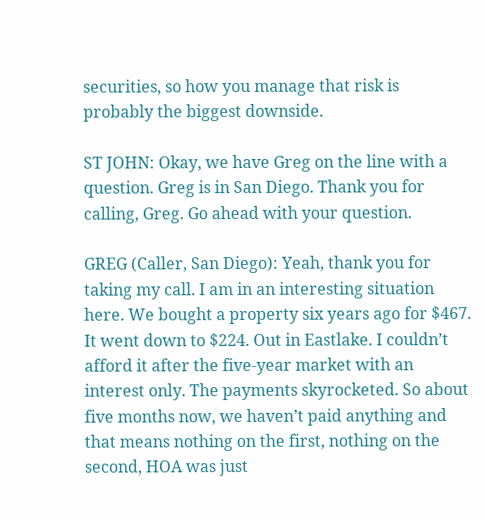securities, so how you manage that risk is probably the biggest downside.

ST JOHN: Okay, we have Greg on the line with a question. Greg is in San Diego. Thank you for calling, Greg. Go ahead with your question.

GREG (Caller, San Diego): Yeah, thank you for taking my call. I am in an interesting situation here. We bought a property six years ago for $467. It went down to $224. Out in Eastlake. I couldn’t afford it after the five-year market with an interest only. The payments skyrocketed. So about five months now, we haven’t paid anything and that means nothing on the first, nothing on the second, HOA was just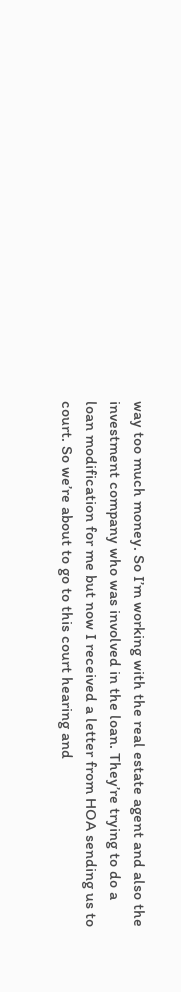way too much money. So I’m working with the real estate agent and also the investment company who was involved in the loan. They’re trying to do a loan modification for me but now I received a letter from HOA sending us to court. So we’re about to go to this court hearing and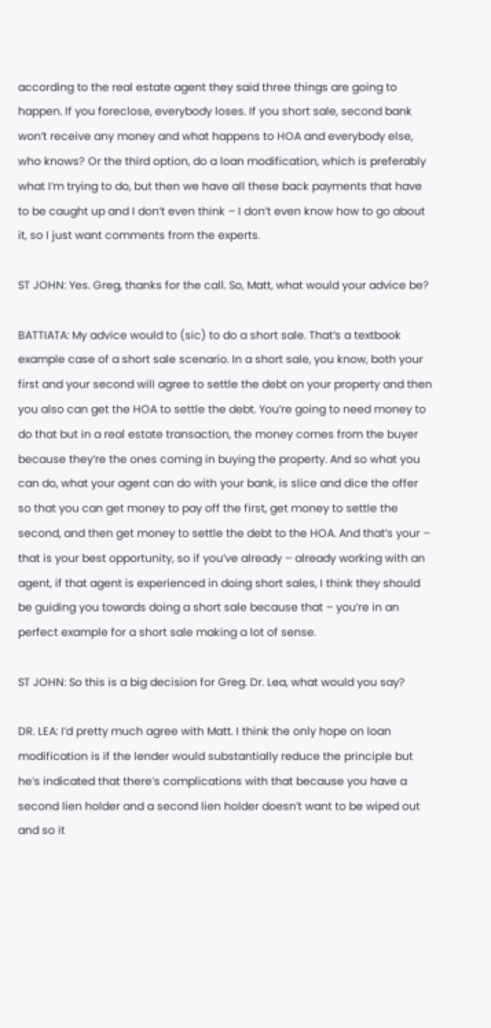according to the real estate agent they said three things are going to happen. If you foreclose, everybody loses. If you short sale, second bank won’t receive any money and what happens to HOA and everybody else, who knows? Or the third option, do a loan modification, which is preferably what I’m trying to do, but then we have all these back payments that have to be caught up and I don’t even think – I don’t even know how to go about it, so I just want comments from the experts.

ST JOHN: Yes. Greg, thanks for the call. So, Matt, what would your advice be?

BATTIATA: My advice would to (sic) to do a short sale. That’s a textbook example case of a short sale scenario. In a short sale, you know, both your first and your second will agree to settle the debt on your property and then you also can get the HOA to settle the debt. You’re going to need money to do that but in a real estate transaction, the money comes from the buyer because they’re the ones coming in buying the property. And so what you can do, what your agent can do with your bank, is slice and dice the offer so that you can get money to pay off the first, get money to settle the second, and then get money to settle the debt to the HOA. And that’s your – that is your best opportunity, so if you’ve already – already working with an agent, if that agent is experienced in doing short sales, I think they should be guiding you towards doing a short sale because that – you’re in an perfect example for a short sale making a lot of sense.

ST JOHN: So this is a big decision for Greg. Dr. Lea, what would you say?

DR. LEA: I’d pretty much agree with Matt. I think the only hope on loan modification is if the lender would substantially reduce the principle but he’s indicated that there’s complications with that because you have a second lien holder and a second lien holder doesn’t want to be wiped out and so it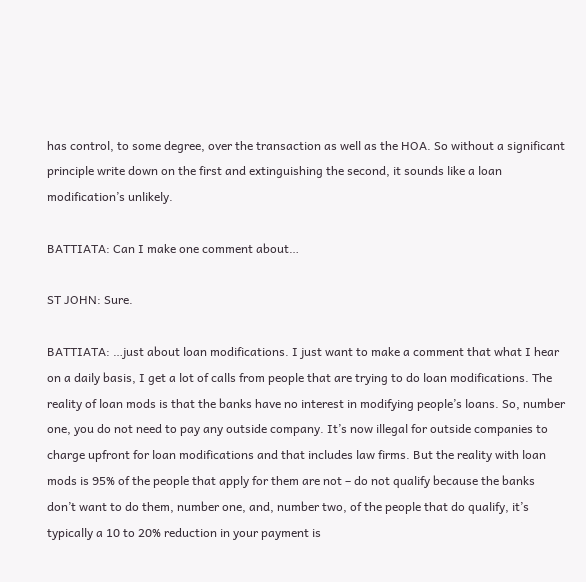has control, to some degree, over the transaction as well as the HOA. So without a significant principle write down on the first and extinguishing the second, it sounds like a loan modification’s unlikely.

BATTIATA: Can I make one comment about…

ST JOHN: Sure.

BATTIATA: …just about loan modifications. I just want to make a comment that what I hear on a daily basis, I get a lot of calls from people that are trying to do loan modifications. The reality of loan mods is that the banks have no interest in modifying people’s loans. So, number one, you do not need to pay any outside company. It’s now illegal for outside companies to charge upfront for loan modifications and that includes law firms. But the reality with loan mods is 95% of the people that apply for them are not – do not qualify because the banks don’t want to do them, number one, and, number two, of the people that do qualify, it’s typically a 10 to 20% reduction in your payment is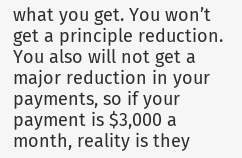what you get. You won’t get a principle reduction. You also will not get a major reduction in your payments, so if your payment is $3,000 a month, reality is they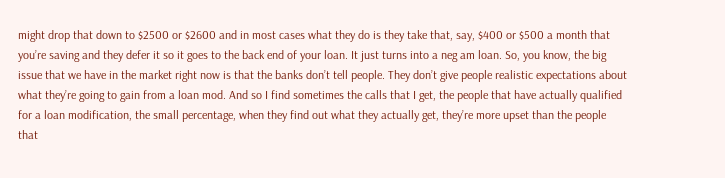might drop that down to $2500 or $2600 and in most cases what they do is they take that, say, $400 or $500 a month that you’re saving and they defer it so it goes to the back end of your loan. It just turns into a neg am loan. So, you know, the big issue that we have in the market right now is that the banks don’t tell people. They don’t give people realistic expectations about what they’re going to gain from a loan mod. And so I find sometimes the calls that I get, the people that have actually qualified for a loan modification, the small percentage, when they find out what they actually get, they’re more upset than the people that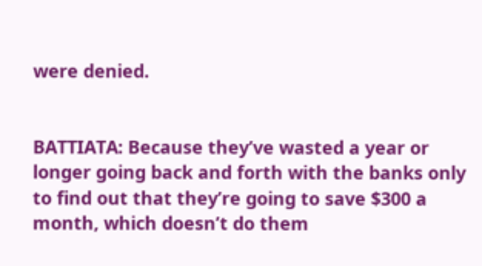were denied.


BATTIATA: Because they’ve wasted a year or longer going back and forth with the banks only to find out that they’re going to save $300 a month, which doesn’t do them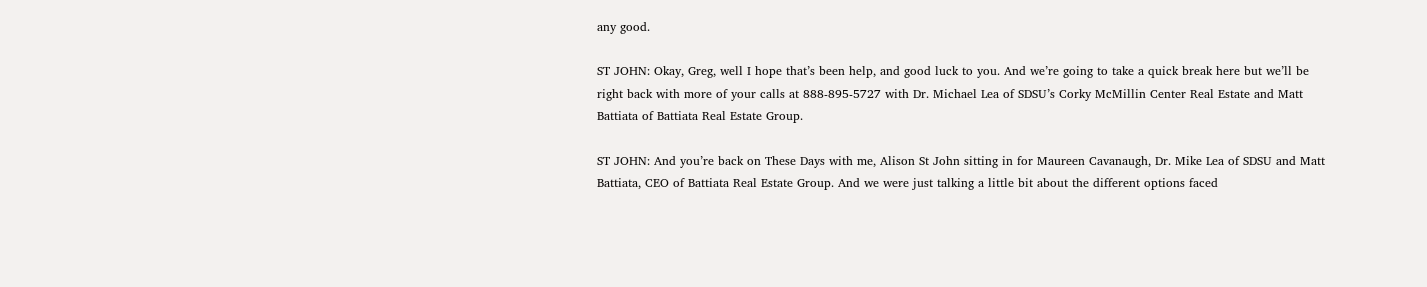any good.

ST JOHN: Okay, Greg, well I hope that’s been help, and good luck to you. And we’re going to take a quick break here but we’ll be right back with more of your calls at 888-895-5727 with Dr. Michael Lea of SDSU’s Corky McMillin Center Real Estate and Matt Battiata of Battiata Real Estate Group.

ST JOHN: And you’re back on These Days with me, Alison St John sitting in for Maureen Cavanaugh, Dr. Mike Lea of SDSU and Matt Battiata, CEO of Battiata Real Estate Group. And we were just talking a little bit about the different options faced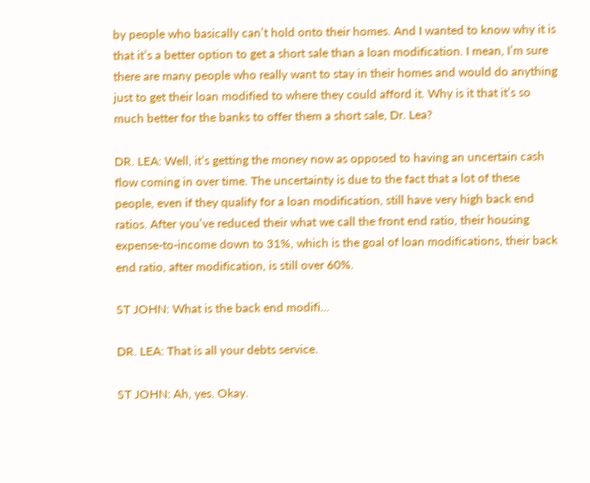by people who basically can’t hold onto their homes. And I wanted to know why it is that it’s a better option to get a short sale than a loan modification. I mean, I’m sure there are many people who really want to stay in their homes and would do anything just to get their loan modified to where they could afford it. Why is it that it’s so much better for the banks to offer them a short sale, Dr. Lea?

DR. LEA: Well, it’s getting the money now as opposed to having an uncertain cash flow coming in over time. The uncertainty is due to the fact that a lot of these people, even if they qualify for a loan modification, still have very high back end ratios. After you’ve reduced their what we call the front end ratio, their housing expense-to-income down to 31%, which is the goal of loan modifications, their back end ratio, after modification, is still over 60%.

ST JOHN: What is the back end modifi…

DR. LEA: That is all your debts service.

ST JOHN: Ah, yes. Okay.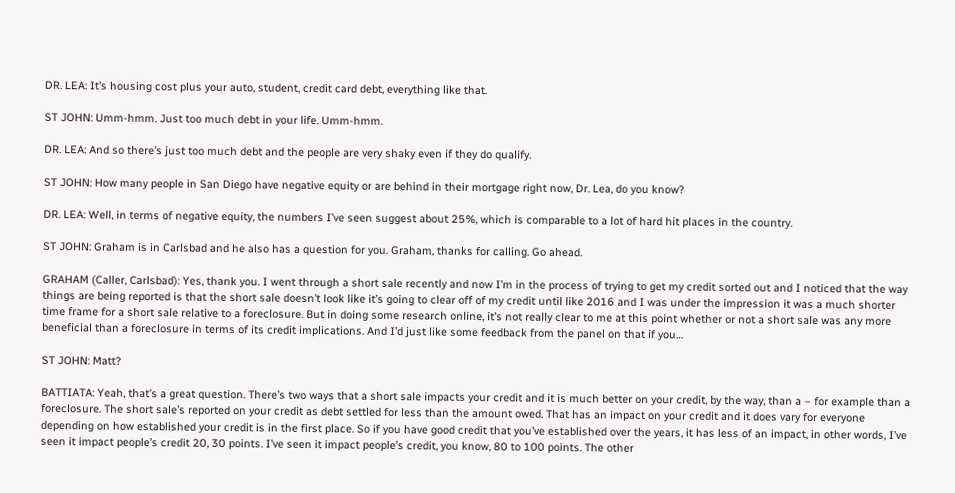DR. LEA: It’s housing cost plus your auto, student, credit card debt, everything like that.

ST JOHN: Umm-hmm. Just too much debt in your life. Umm-hmm.

DR. LEA: And so there’s just too much debt and the people are very shaky even if they do qualify.

ST JOHN: How many people in San Diego have negative equity or are behind in their mortgage right now, Dr. Lea, do you know?

DR. LEA: Well, in terms of negative equity, the numbers I’ve seen suggest about 25%, which is comparable to a lot of hard hit places in the country.

ST JOHN: Graham is in Carlsbad and he also has a question for you. Graham, thanks for calling. Go ahead.

GRAHAM (Caller, Carlsbad): Yes, thank you. I went through a short sale recently and now I’m in the process of trying to get my credit sorted out and I noticed that the way things are being reported is that the short sale doesn’t look like it’s going to clear off of my credit until like 2016 and I was under the impression it was a much shorter time frame for a short sale relative to a foreclosure. But in doing some research online, it’s not really clear to me at this point whether or not a short sale was any more beneficial than a foreclosure in terms of its credit implications. And I’d just like some feedback from the panel on that if you…

ST JOHN: Matt?

BATTIATA: Yeah, that’s a great question. There’s two ways that a short sale impacts your credit and it is much better on your credit, by the way, than a – for example than a foreclosure. The short sale’s reported on your credit as debt settled for less than the amount owed. That has an impact on your credit and it does vary for everyone depending on how established your credit is in the first place. So if you have good credit that you’ve established over the years, it has less of an impact, in other words, I’ve seen it impact people’s credit 20, 30 points. I’ve seen it impact people’s credit, you know, 80 to 100 points. The other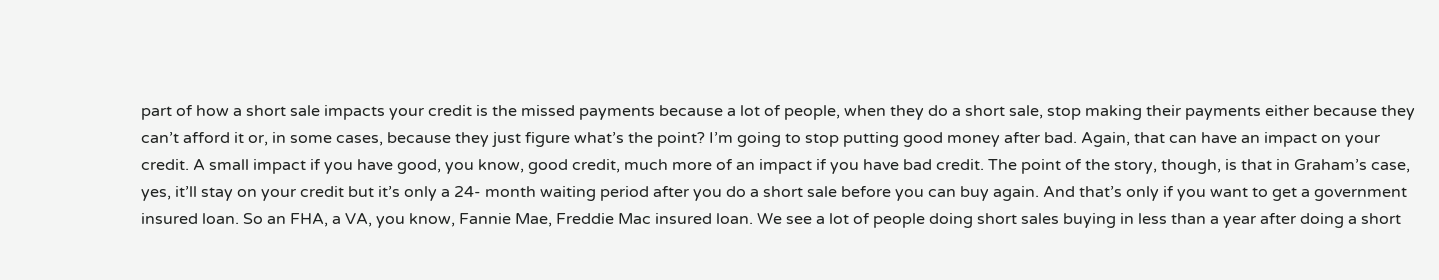part of how a short sale impacts your credit is the missed payments because a lot of people, when they do a short sale, stop making their payments either because they can’t afford it or, in some cases, because they just figure what’s the point? I’m going to stop putting good money after bad. Again, that can have an impact on your credit. A small impact if you have good, you know, good credit, much more of an impact if you have bad credit. The point of the story, though, is that in Graham’s case, yes, it’ll stay on your credit but it’s only a 24- month waiting period after you do a short sale before you can buy again. And that’s only if you want to get a government insured loan. So an FHA, a VA, you know, Fannie Mae, Freddie Mac insured loan. We see a lot of people doing short sales buying in less than a year after doing a short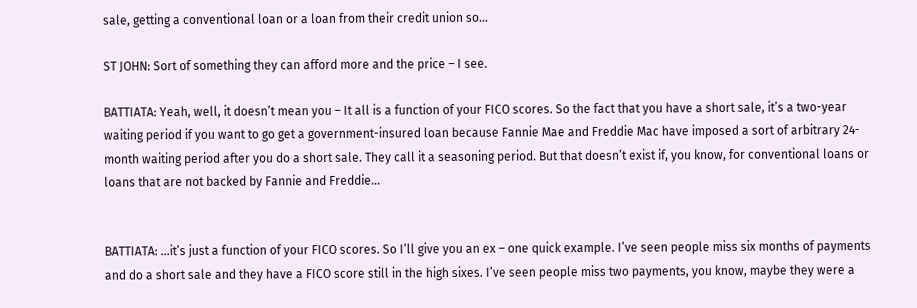sale, getting a conventional loan or a loan from their credit union so…

ST JOHN: Sort of something they can afford more and the price – I see.

BATTIATA: Yeah, well, it doesn’t mean you – It all is a function of your FICO scores. So the fact that you have a short sale, it’s a two-year waiting period if you want to go get a government-insured loan because Fannie Mae and Freddie Mac have imposed a sort of arbitrary 24-month waiting period after you do a short sale. They call it a seasoning period. But that doesn’t exist if, you know, for conventional loans or loans that are not backed by Fannie and Freddie…


BATTIATA: …it’s just a function of your FICO scores. So I’ll give you an ex – one quick example. I’ve seen people miss six months of payments and do a short sale and they have a FICO score still in the high sixes. I’ve seen people miss two payments, you know, maybe they were a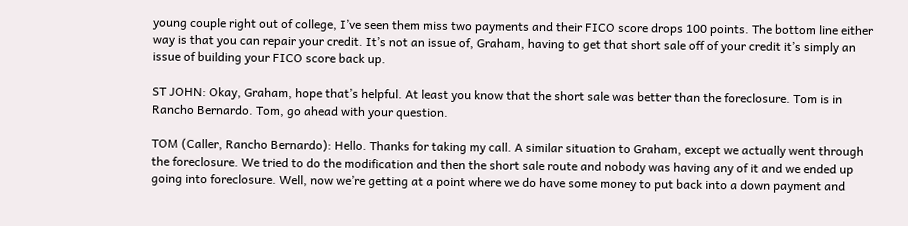young couple right out of college, I’ve seen them miss two payments and their FICO score drops 100 points. The bottom line either way is that you can repair your credit. It’s not an issue of, Graham, having to get that short sale off of your credit it’s simply an issue of building your FICO score back up.

ST JOHN: Okay, Graham, hope that’s helpful. At least you know that the short sale was better than the foreclosure. Tom is in Rancho Bernardo. Tom, go ahead with your question.

TOM (Caller, Rancho Bernardo): Hello. Thanks for taking my call. A similar situation to Graham, except we actually went through the foreclosure. We tried to do the modification and then the short sale route and nobody was having any of it and we ended up going into foreclosure. Well, now we’re getting at a point where we do have some money to put back into a down payment and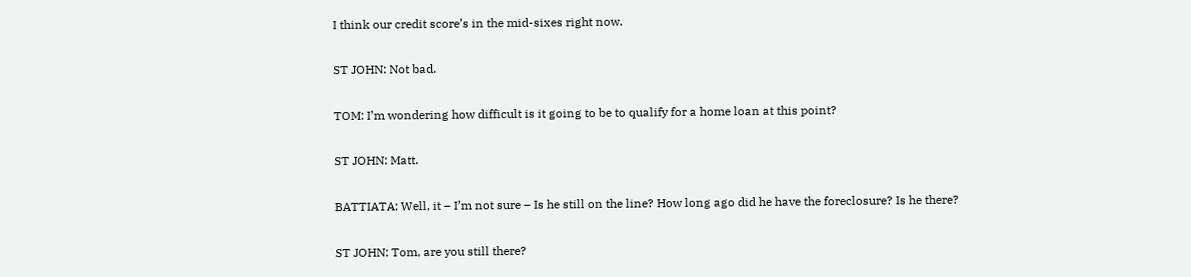I think our credit score’s in the mid-sixes right now.

ST JOHN: Not bad.

TOM: I’m wondering how difficult is it going to be to qualify for a home loan at this point?

ST JOHN: Matt.

BATTIATA: Well, it – I’m not sure – Is he still on the line? How long ago did he have the foreclosure? Is he there?

ST JOHN: Tom, are you still there?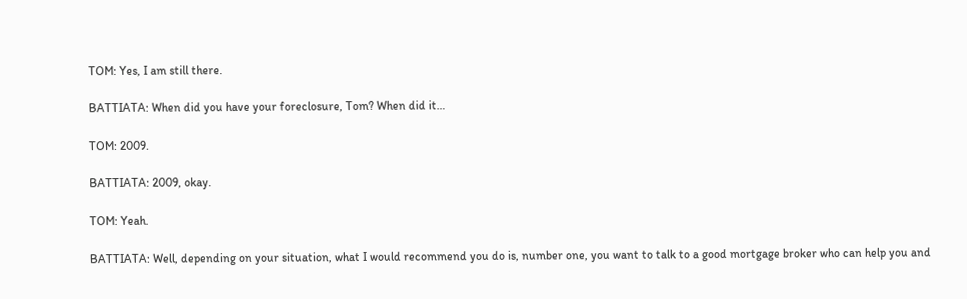TOM: Yes, I am still there.

BATTIATA: When did you have your foreclosure, Tom? When did it…

TOM: 2009.

BATTIATA: 2009, okay.

TOM: Yeah.

BATTIATA: Well, depending on your situation, what I would recommend you do is, number one, you want to talk to a good mortgage broker who can help you and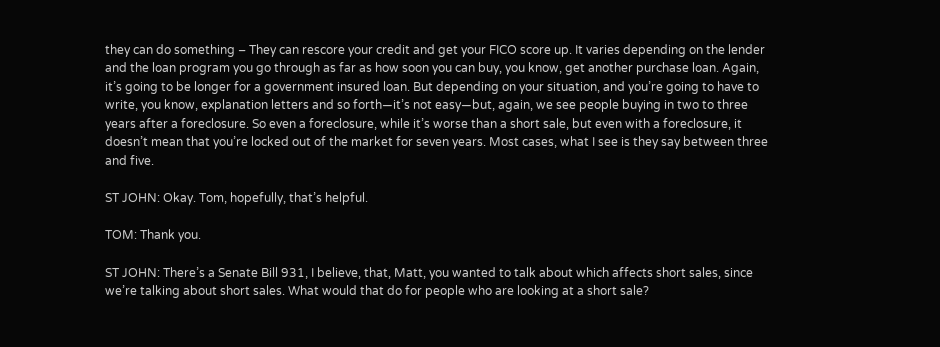they can do something – They can rescore your credit and get your FICO score up. It varies depending on the lender and the loan program you go through as far as how soon you can buy, you know, get another purchase loan. Again, it’s going to be longer for a government insured loan. But depending on your situation, and you’re going to have to write, you know, explanation letters and so forth—it’s not easy—but, again, we see people buying in two to three years after a foreclosure. So even a foreclosure, while it’s worse than a short sale, but even with a foreclosure, it doesn’t mean that you’re locked out of the market for seven years. Most cases, what I see is they say between three and five.

ST JOHN: Okay. Tom, hopefully, that’s helpful.

TOM: Thank you.

ST JOHN: There’s a Senate Bill 931, I believe, that, Matt, you wanted to talk about which affects short sales, since we’re talking about short sales. What would that do for people who are looking at a short sale?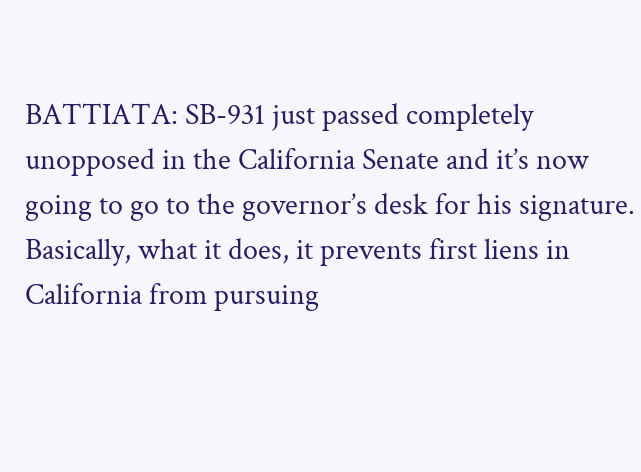BATTIATA: SB-931 just passed completely unopposed in the California Senate and it’s now going to go to the governor’s desk for his signature. Basically, what it does, it prevents first liens in California from pursuing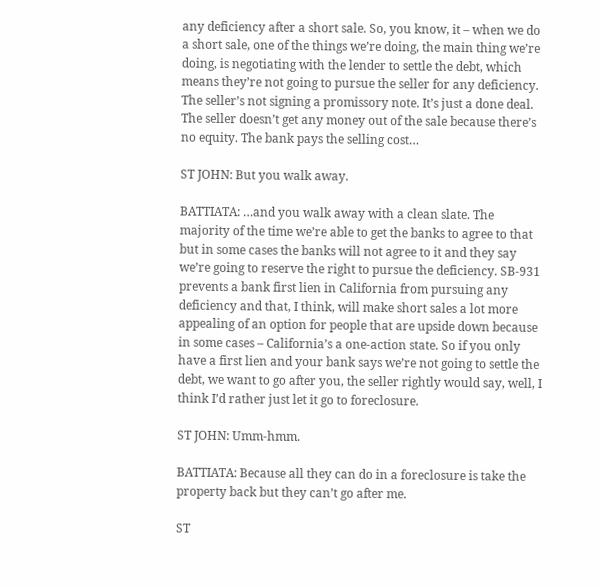any deficiency after a short sale. So, you know, it – when we do a short sale, one of the things we’re doing, the main thing we’re doing, is negotiating with the lender to settle the debt, which means they’re not going to pursue the seller for any deficiency. The seller’s not signing a promissory note. It’s just a done deal. The seller doesn’t get any money out of the sale because there’s no equity. The bank pays the selling cost…

ST JOHN: But you walk away.

BATTIATA: …and you walk away with a clean slate. The majority of the time we’re able to get the banks to agree to that but in some cases the banks will not agree to it and they say we’re going to reserve the right to pursue the deficiency. SB-931 prevents a bank first lien in California from pursuing any deficiency and that, I think, will make short sales a lot more appealing of an option for people that are upside down because in some cases – California’s a one-action state. So if you only have a first lien and your bank says we’re not going to settle the debt, we want to go after you, the seller rightly would say, well, I think I’d rather just let it go to foreclosure.

ST JOHN: Umm-hmm.

BATTIATA: Because all they can do in a foreclosure is take the property back but they can’t go after me.

ST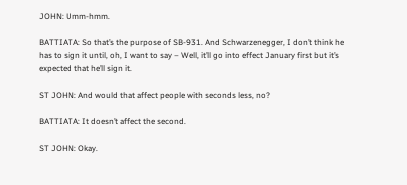JOHN: Umm-hmm.

BATTIATA: So that’s the purpose of SB-931. And Schwarzenegger, I don’t think he has to sign it until, oh, I want to say – Well, it’ll go into effect January first but it’s expected that he’ll sign it.

ST JOHN: And would that affect people with seconds less, no?

BATTIATA: It doesn’t affect the second.

ST JOHN: Okay.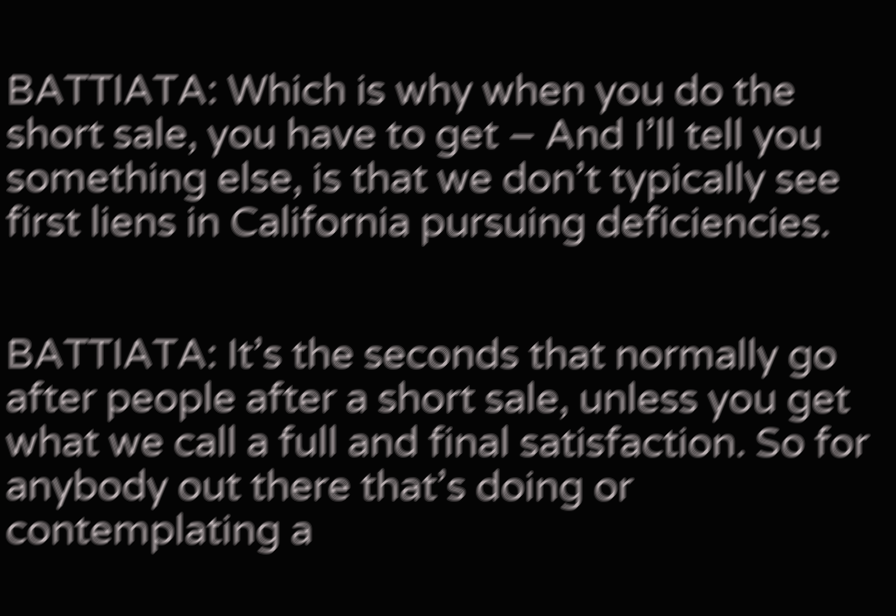BATTIATA: Which is why when you do the short sale, you have to get – And I’ll tell you something else, is that we don’t typically see first liens in California pursuing deficiencies.


BATTIATA: It’s the seconds that normally go after people after a short sale, unless you get what we call a full and final satisfaction. So for anybody out there that’s doing or contemplating a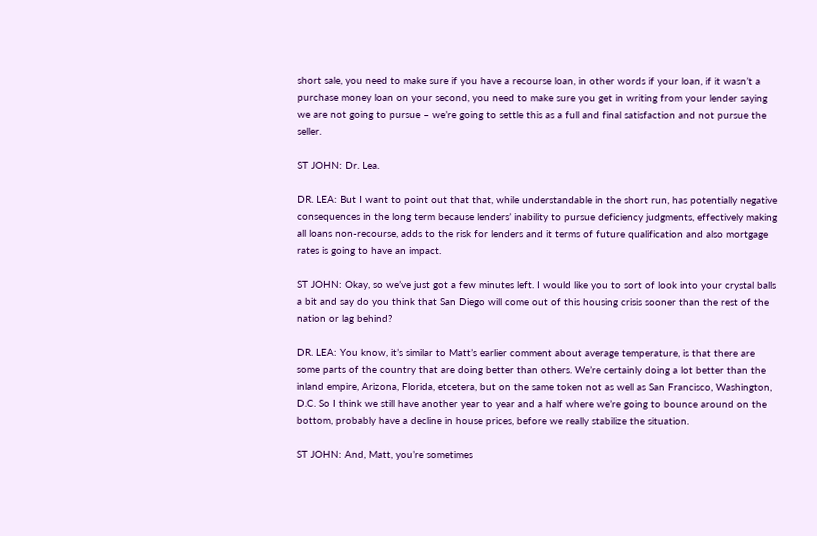short sale, you need to make sure if you have a recourse loan, in other words if your loan, if it wasn’t a purchase money loan on your second, you need to make sure you get in writing from your lender saying we are not going to pursue – we’re going to settle this as a full and final satisfaction and not pursue the seller.

ST JOHN: Dr. Lea.

DR. LEA: But I want to point out that that, while understandable in the short run, has potentially negative consequences in the long term because lenders’ inability to pursue deficiency judgments, effectively making all loans non-recourse, adds to the risk for lenders and it terms of future qualification and also mortgage rates is going to have an impact.

ST JOHN: Okay, so we’ve just got a few minutes left. I would like you to sort of look into your crystal balls a bit and say do you think that San Diego will come out of this housing crisis sooner than the rest of the nation or lag behind?

DR. LEA: You know, it’s similar to Matt’s earlier comment about average temperature, is that there are some parts of the country that are doing better than others. We’re certainly doing a lot better than the inland empire, Arizona, Florida, etcetera, but on the same token not as well as San Francisco, Washington, D.C. So I think we still have another year to year and a half where we’re going to bounce around on the bottom, probably have a decline in house prices, before we really stabilize the situation.

ST JOHN: And, Matt, you’re sometimes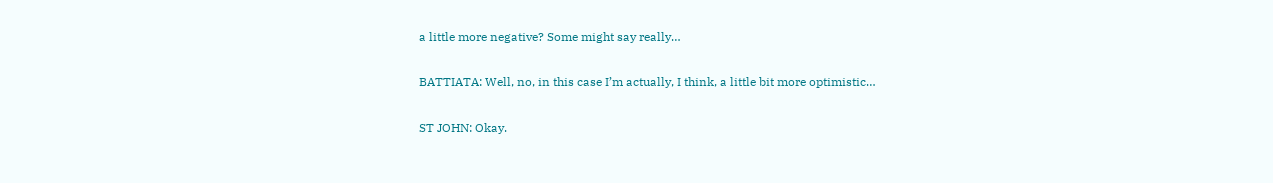a little more negative? Some might say really…

BATTIATA: Well, no, in this case I’m actually, I think, a little bit more optimistic…

ST JOHN: Okay.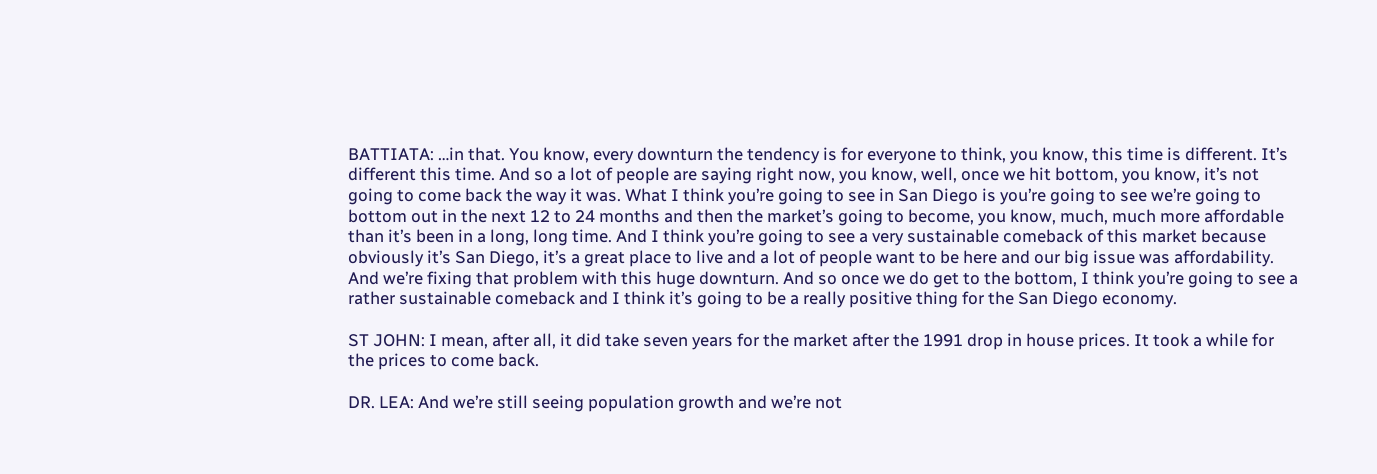BATTIATA: …in that. You know, every downturn the tendency is for everyone to think, you know, this time is different. It’s different this time. And so a lot of people are saying right now, you know, well, once we hit bottom, you know, it’s not going to come back the way it was. What I think you’re going to see in San Diego is you’re going to see we’re going to bottom out in the next 12 to 24 months and then the market’s going to become, you know, much, much more affordable than it’s been in a long, long time. And I think you’re going to see a very sustainable comeback of this market because obviously it’s San Diego, it’s a great place to live and a lot of people want to be here and our big issue was affordability. And we’re fixing that problem with this huge downturn. And so once we do get to the bottom, I think you’re going to see a rather sustainable comeback and I think it’s going to be a really positive thing for the San Diego economy.

ST JOHN: I mean, after all, it did take seven years for the market after the 1991 drop in house prices. It took a while for the prices to come back.

DR. LEA: And we’re still seeing population growth and we’re not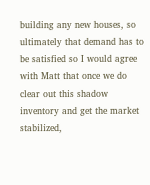building any new houses, so ultimately that demand has to be satisfied so I would agree with Matt that once we do clear out this shadow inventory and get the market stabilized,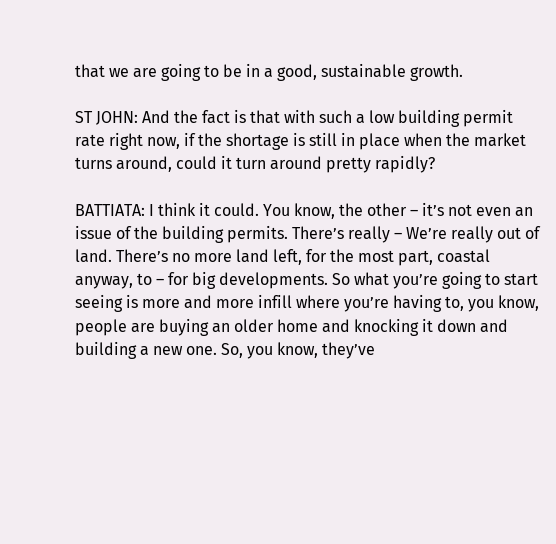that we are going to be in a good, sustainable growth.

ST JOHN: And the fact is that with such a low building permit rate right now, if the shortage is still in place when the market turns around, could it turn around pretty rapidly?

BATTIATA: I think it could. You know, the other – it’s not even an issue of the building permits. There’s really – We’re really out of land. There’s no more land left, for the most part, coastal anyway, to – for big developments. So what you’re going to start seeing is more and more infill where you’re having to, you know, people are buying an older home and knocking it down and building a new one. So, you know, they’ve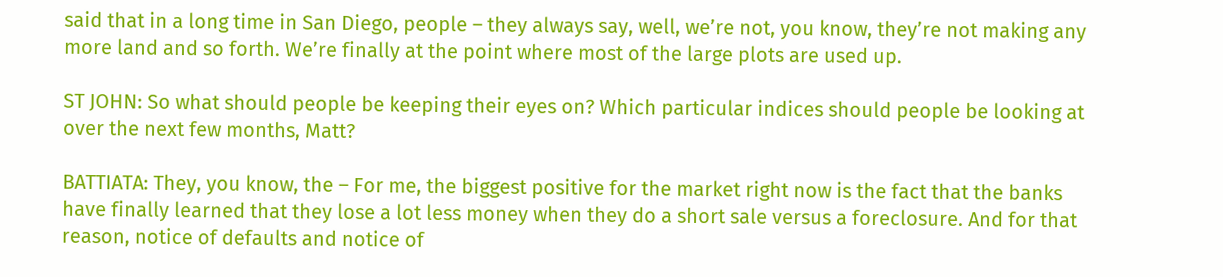said that in a long time in San Diego, people – they always say, well, we’re not, you know, they’re not making any more land and so forth. We’re finally at the point where most of the large plots are used up.

ST JOHN: So what should people be keeping their eyes on? Which particular indices should people be looking at over the next few months, Matt?

BATTIATA: They, you know, the – For me, the biggest positive for the market right now is the fact that the banks have finally learned that they lose a lot less money when they do a short sale versus a foreclosure. And for that reason, notice of defaults and notice of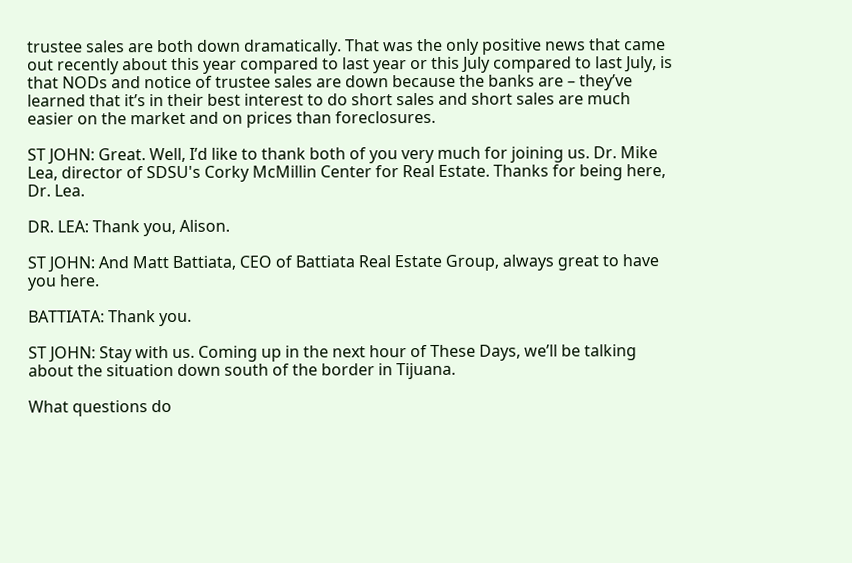trustee sales are both down dramatically. That was the only positive news that came out recently about this year compared to last year or this July compared to last July, is that NODs and notice of trustee sales are down because the banks are – they’ve learned that it’s in their best interest to do short sales and short sales are much easier on the market and on prices than foreclosures.

ST JOHN: Great. Well, I’d like to thank both of you very much for joining us. Dr. Mike Lea, director of SDSU's Corky McMillin Center for Real Estate. Thanks for being here, Dr. Lea.

DR. LEA: Thank you, Alison.

ST JOHN: And Matt Battiata, CEO of Battiata Real Estate Group, always great to have you here.

BATTIATA: Thank you.

ST JOHN: Stay with us. Coming up in the next hour of These Days, we’ll be talking about the situation down south of the border in Tijuana.

What questions do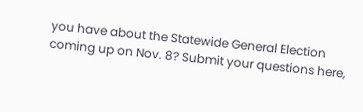you have about the Statewide General Election coming up on Nov. 8? Submit your questions here,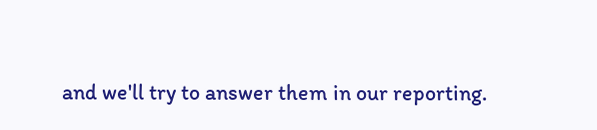and we'll try to answer them in our reporting.